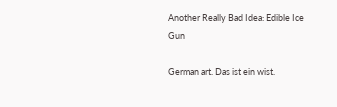Another Really Bad Idea: Edible Ice Gun

German art. Das ist ein wist.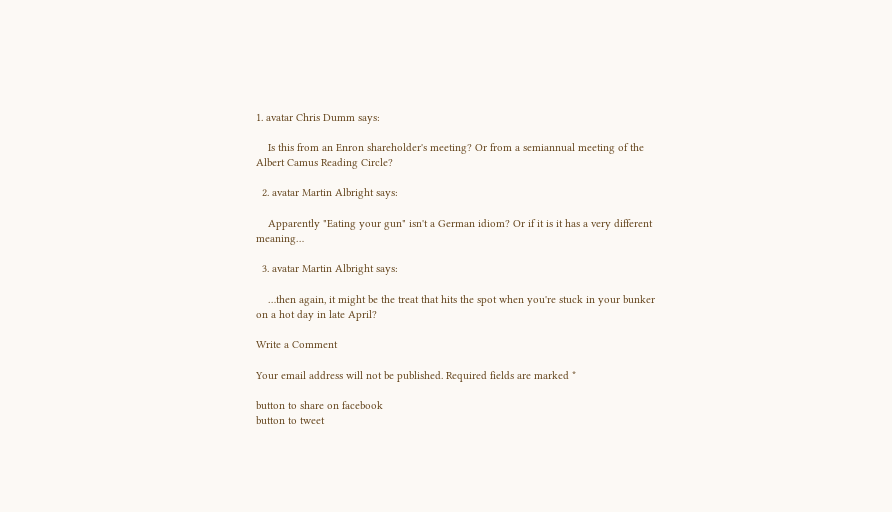1. avatar Chris Dumm says:

    Is this from an Enron shareholder's meeting? Or from a semiannual meeting of the Albert Camus Reading Circle?

  2. avatar Martin Albright says:

    Apparently "Eating your gun" isn't a German idiom? Or if it is it has a very different meaning…

  3. avatar Martin Albright says:

    …then again, it might be the treat that hits the spot when you're stuck in your bunker on a hot day in late April?

Write a Comment

Your email address will not be published. Required fields are marked *

button to share on facebook
button to tweet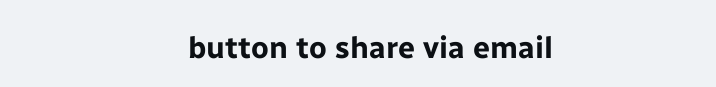button to share via email